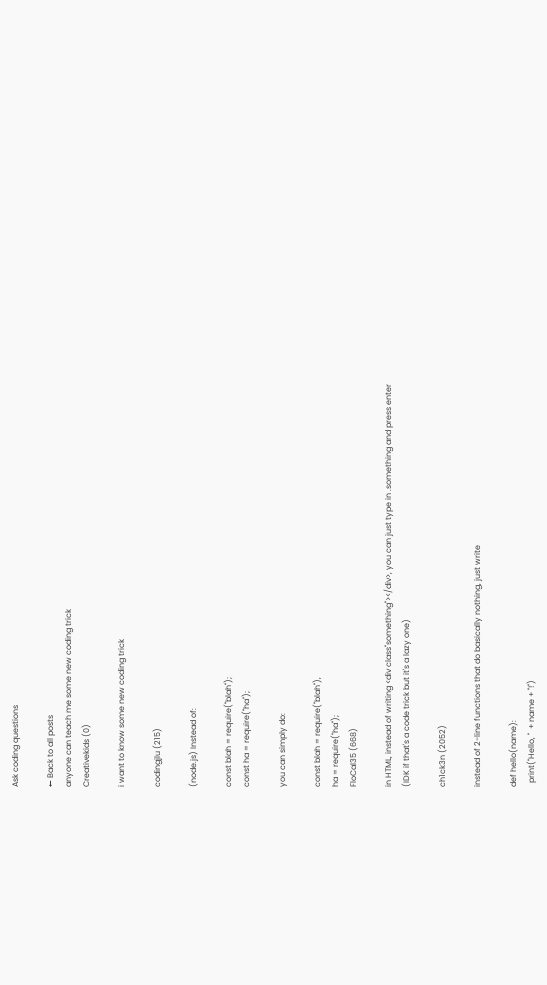Ask coding questions

← Back to all posts
anyone can teach me some new coding trick
Creativekids (0)

i want to know some new coding trick

codingjlu (215)

(node.js) Instead of:

const blah = require("blah");
const ha = require("ha");

you can simply do:

const blah = require("blah"),
ha = require("ha");
FloCal35 (668)

in HTML, instead of writing <div class"something"></div>, you can just type in .something and press enter
(IDK if that's a code trick but it's a lazy one)

ch1ck3n (2052)

instead of 2-line functions that do basically nothing, just write

def hello(name):
  print("Hello, "  + name + "!")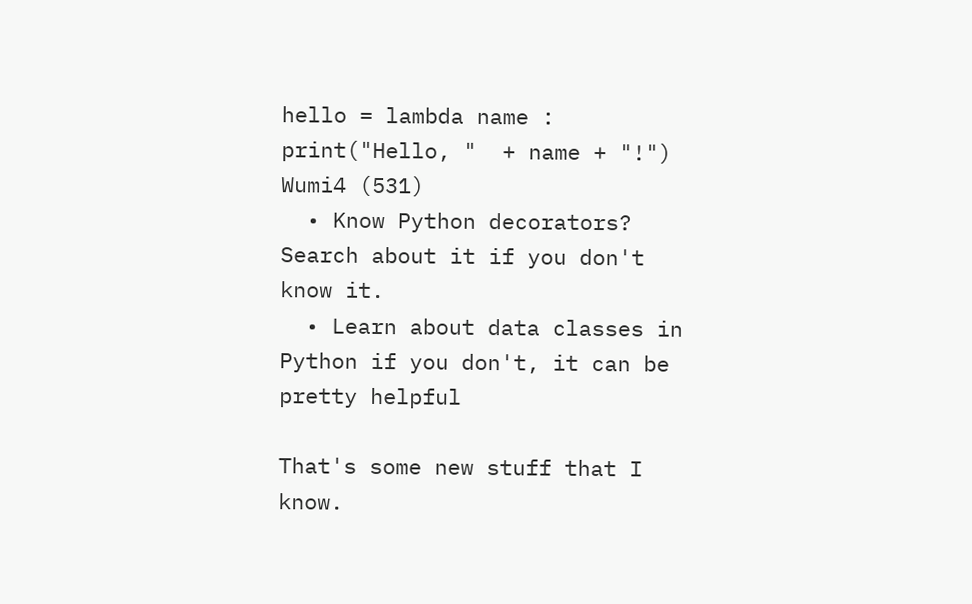hello = lambda name : print("Hello, "  + name + "!")
Wumi4 (531)
  • Know Python decorators? Search about it if you don't know it.
  • Learn about data classes in Python if you don't, it can be pretty helpful

That's some new stuff that I know.